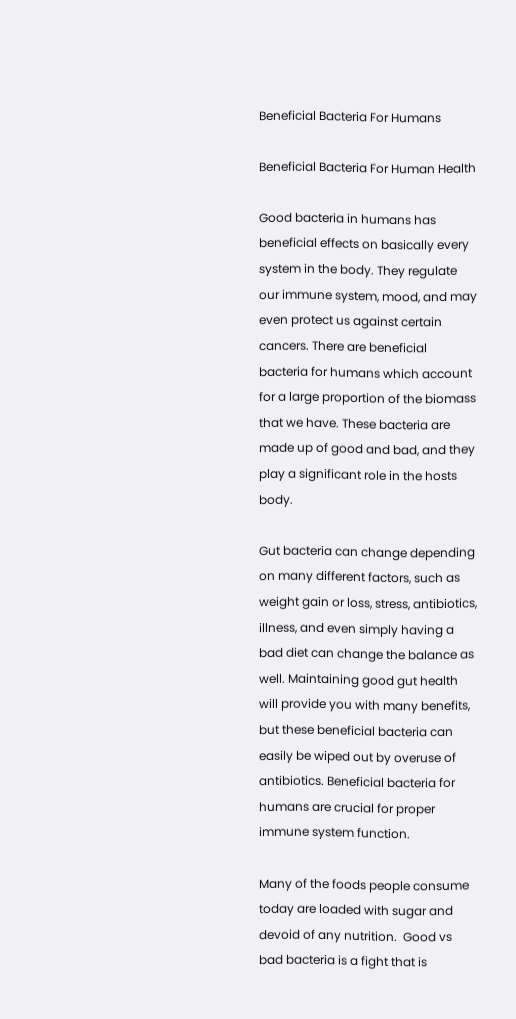Beneficial Bacteria For Humans

Beneficial Bacteria For Human Health

Good bacteria in humans has beneficial effects on basically every system in the body. They regulate our immune system, mood, and may even protect us against certain cancers. There are beneficial bacteria for humans which account for a large proportion of the biomass that we have. These bacteria are made up of good and bad, and they play a significant role in the hosts body.

Gut bacteria can change depending on many different factors, such as weight gain or loss, stress, antibiotics, illness, and even simply having a bad diet can change the balance as well. Maintaining good gut health will provide you with many benefits, but these beneficial bacteria can easily be wiped out by overuse of antibiotics. Beneficial bacteria for humans are crucial for proper immune system function.

Many of the foods people consume today are loaded with sugar and devoid of any nutrition.  Good vs bad bacteria is a fight that is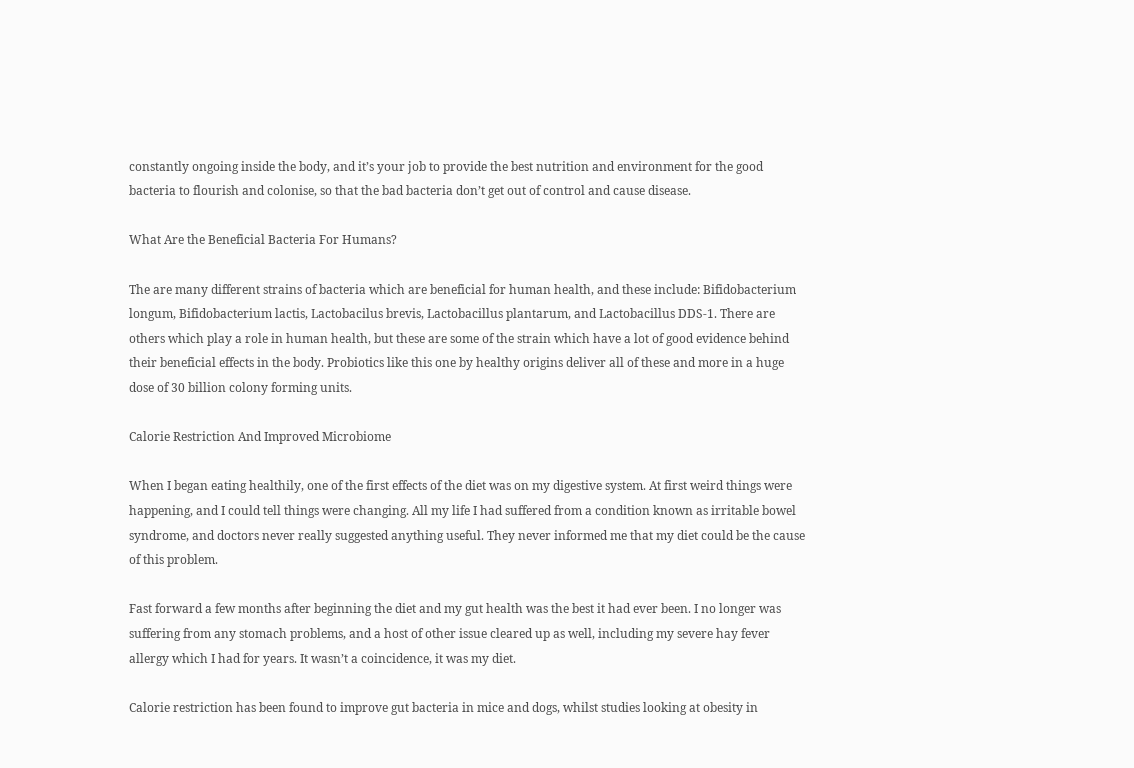constantly ongoing inside the body, and it’s your job to provide the best nutrition and environment for the good bacteria to flourish and colonise, so that the bad bacteria don’t get out of control and cause disease.

What Are the Beneficial Bacteria For Humans?

The are many different strains of bacteria which are beneficial for human health, and these include: Bifidobacterium longum, Bifidobacterium lactis, Lactobacilus brevis, Lactobacillus plantarum, and Lactobacillus DDS-1. There are others which play a role in human health, but these are some of the strain which have a lot of good evidence behind their beneficial effects in the body. Probiotics like this one by healthy origins deliver all of these and more in a huge dose of 30 billion colony forming units.

Calorie Restriction And Improved Microbiome

When I began eating healthily, one of the first effects of the diet was on my digestive system. At first weird things were happening, and I could tell things were changing. All my life I had suffered from a condition known as irritable bowel syndrome, and doctors never really suggested anything useful. They never informed me that my diet could be the cause of this problem.

Fast forward a few months after beginning the diet and my gut health was the best it had ever been. I no longer was suffering from any stomach problems, and a host of other issue cleared up as well, including my severe hay fever allergy which I had for years. It wasn’t a coincidence, it was my diet.

Calorie restriction has been found to improve gut bacteria in mice and dogs, whilst studies looking at obesity in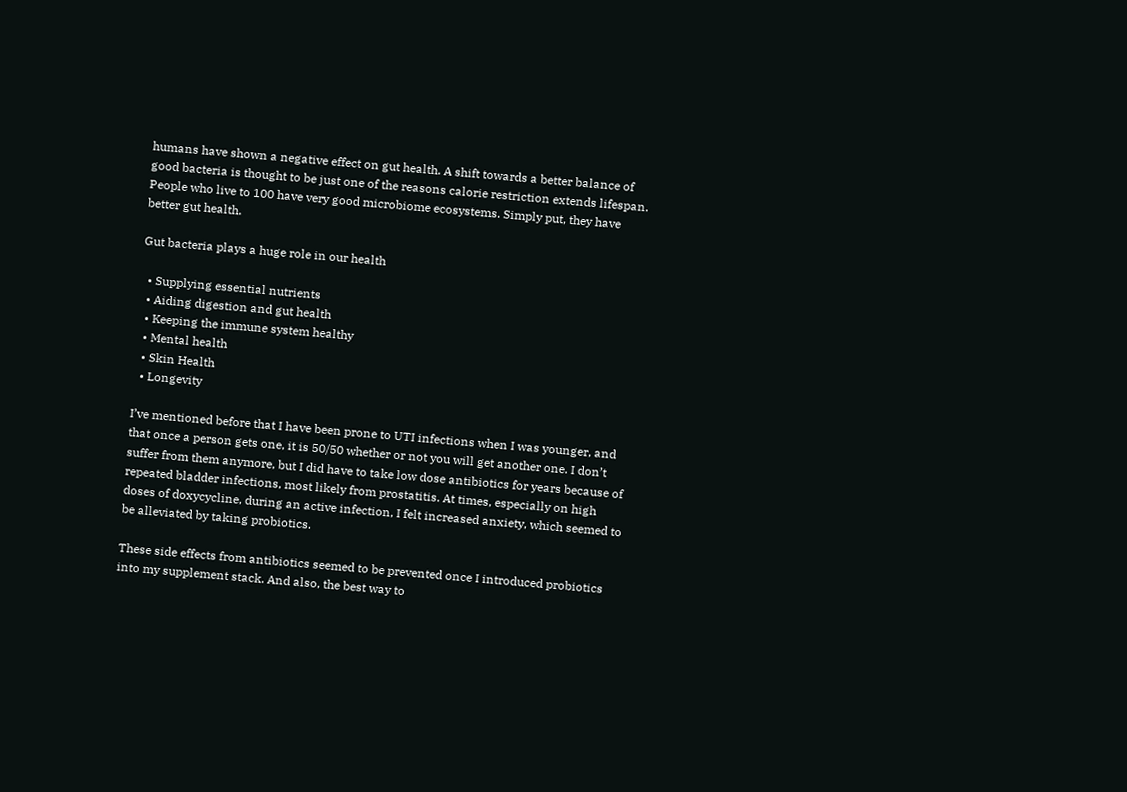humans have shown a negative effect on gut health. A shift towards a better balance of good bacteria is thought to be just one of the reasons calorie restriction extends lifespan. People who live to 100 have very good microbiome ecosystems. Simply put, they have better gut health.

Gut bacteria plays a huge role in our health

  • Supplying essential nutrients
  • Aiding digestion and gut health
  • Keeping the immune system healthy
  • Mental health
  • Skin Health
  • Longevity

I’ve mentioned before that I have been prone to UTI infections when I was younger, and that once a person gets one, it is 50/50 whether or not you will get another one. I don’t suffer from them anymore, but I did have to take low dose antibiotics for years because of repeated bladder infections, most likely from prostatitis. At times, especially on high doses of doxycycline, during an active infection, I felt increased anxiety, which seemed to be alleviated by taking probiotics.

These side effects from antibiotics seemed to be prevented once I introduced probiotics into my supplement stack. And also, the best way to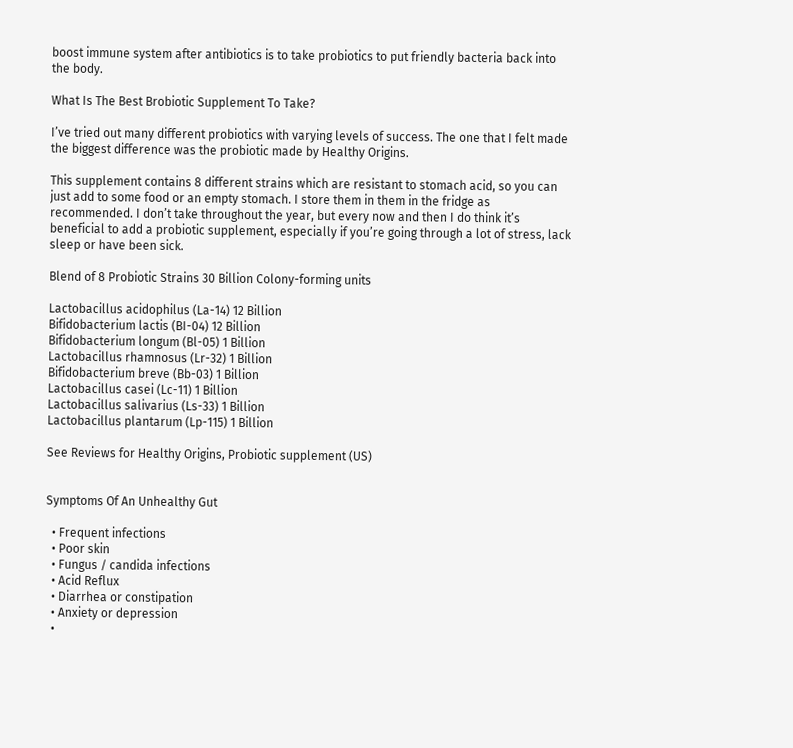boost immune system after antibiotics is to take probiotics to put friendly bacteria back into the body.

What Is The Best Brobiotic Supplement To Take?

I’ve tried out many different probiotics with varying levels of success. The one that I felt made the biggest difference was the probiotic made by Healthy Origins.

This supplement contains 8 different strains which are resistant to stomach acid, so you can just add to some food or an empty stomach. I store them in them in the fridge as recommended. I don’t take throughout the year, but every now and then I do think it’s beneficial to add a probiotic supplement, especially if you’re going through a lot of stress, lack sleep or have been sick.

Blend of 8 Probiotic Strains 30 Billion Colony-forming units

Lactobacillus acidophilus (La-14) 12 Billion
Bifidobacterium lactis (BI-04) 12 Billion
Bifidobacterium longum (Bl-05) 1 Billion
Lactobacillus rhamnosus (Lr-32) 1 Billion
Bifidobacterium breve (Bb-03) 1 Billion
Lactobacillus casei (Lc-11) 1 Billion
Lactobacillus salivarius (Ls-33) 1 Billion
Lactobacillus plantarum (Lp-115) 1 Billion

See Reviews for Healthy Origins, Probiotic supplement (US)


Symptoms Of An Unhealthy Gut

  • Frequent infections
  • Poor skin
  • Fungus / candida infections
  • Acid Reflux
  • Diarrhea or constipation
  • Anxiety or depression
  •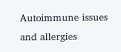Autoimmune issues and allergies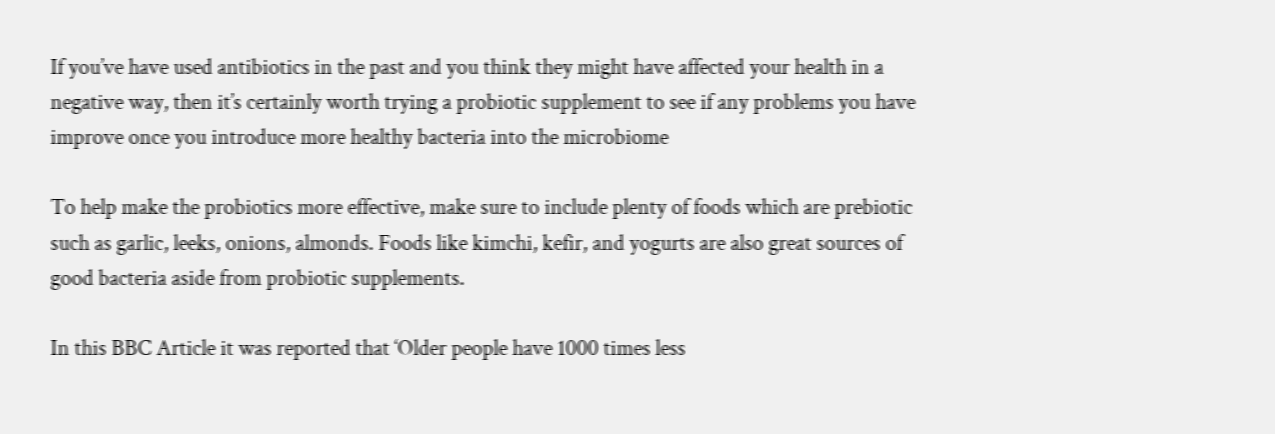If you’ve have used antibiotics in the past and you think they might have affected your health in a negative way, then it’s certainly worth trying a probiotic supplement to see if any problems you have improve once you introduce more healthy bacteria into the microbiome

To help make the probiotics more effective, make sure to include plenty of foods which are prebiotic such as garlic, leeks, onions, almonds. Foods like kimchi, kefir, and yogurts are also great sources of good bacteria aside from probiotic supplements.

In this BBC Article it was reported that ‘Older people have 1000 times less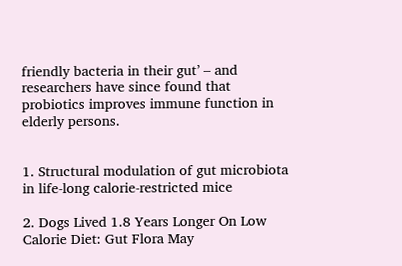friendly bacteria in their gut’ – and researchers have since found that probiotics improves immune function in elderly persons.


1. Structural modulation of gut microbiota in life-long calorie-restricted mice

2. Dogs Lived 1.8 Years Longer On Low Calorie Diet: Gut Flora May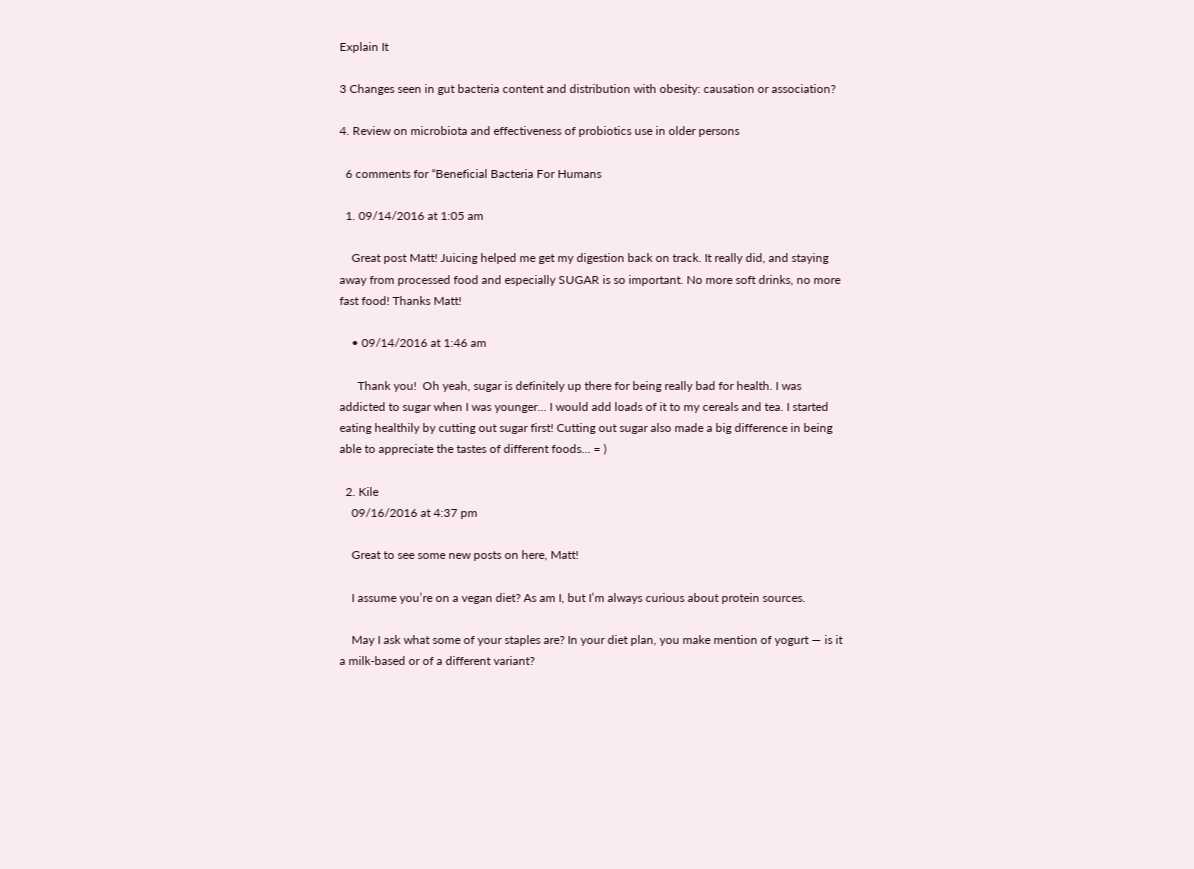Explain It

3 Changes seen in gut bacteria content and distribution with obesity: causation or association?

4. Review on microbiota and effectiveness of probiotics use in older persons

  6 comments for “Beneficial Bacteria For Humans

  1. 09/14/2016 at 1:05 am

    Great post Matt! Juicing helped me get my digestion back on track. It really did, and staying away from processed food and especially SUGAR is so important. No more soft drinks, no more fast food! Thanks Matt!

    • 09/14/2016 at 1:46 am

      Thank you!  Oh yeah, sugar is definitely up there for being really bad for health. I was addicted to sugar when I was younger… I would add loads of it to my cereals and tea. I started eating healthily by cutting out sugar first! Cutting out sugar also made a big difference in being able to appreciate the tastes of different foods… = )

  2. Kile
    09/16/2016 at 4:37 pm

    Great to see some new posts on here, Matt!

    I assume you’re on a vegan diet? As am I, but I’m always curious about protein sources.

    May I ask what some of your staples are? In your diet plan, you make mention of yogurt — is it a milk-based or of a different variant?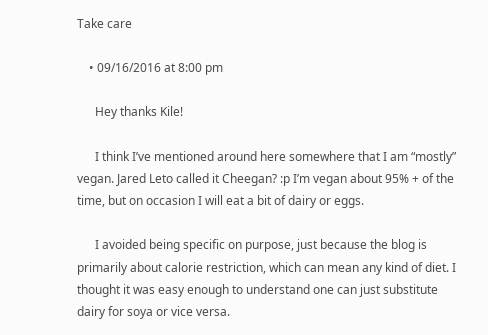Take care

    • 09/16/2016 at 8:00 pm

      Hey thanks Kile!

      I think I’ve mentioned around here somewhere that I am “mostly” vegan. Jared Leto called it Cheegan? :p I’m vegan about 95% + of the time, but on occasion I will eat a bit of dairy or eggs.

      I avoided being specific on purpose, just because the blog is primarily about calorie restriction, which can mean any kind of diet. I thought it was easy enough to understand one can just substitute dairy for soya or vice versa.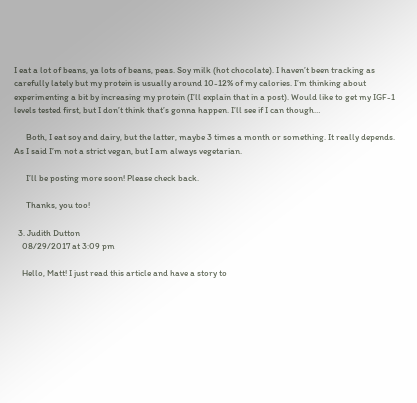I eat a lot of beans, ya lots of beans, peas. Soy milk (hot chocolate). I haven’t been tracking as carefully lately but my protein is usually around 10-12% of my calories. I’m thinking about experimenting a bit by increasing my protein (I’ll explain that in a post). Would like to get my IGF-1 levels tested first, but I don’t think that’s gonna happen. I’ll see if I can though…

      Both, I eat soy and dairy, but the latter, maybe 3 times a month or something. It really depends. As I said I’m not a strict vegan, but I am always vegetarian.

      I’ll be posting more soon! Please check back.

      Thanks, you too!

  3. Judith Dutton
    08/29/2017 at 3:09 pm

    Hello, Matt! I just read this article and have a story to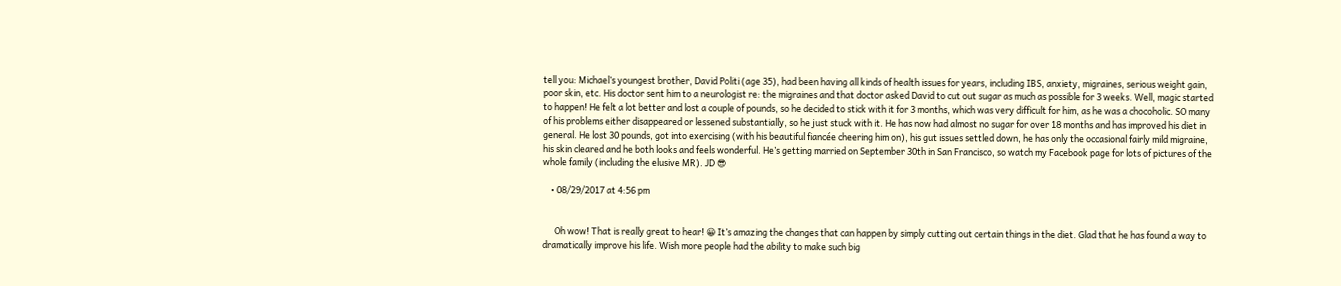tell you: Michael’s youngest brother, David Politi (age 35), had been having all kinds of health issues for years, including IBS, anxiety, migraines, serious weight gain, poor skin, etc. His doctor sent him to a neurologist re: the migraines and that doctor asked David to cut out sugar as much as possible for 3 weeks. Well, magic started to happen! He felt a lot better and lost a couple of pounds, so he decided to stick with it for 3 months, which was very difficult for him, as he was a chocoholic. SO many of his problems either disappeared or lessened substantially, so he just stuck with it. He has now had almost no sugar for over 18 months and has improved his diet in general. He lost 30 pounds, got into exercising (with his beautiful fiancée cheering him on), his gut issues settled down, he has only the occasional fairly mild migraine, his skin cleared and he both looks and feels wonderful. He’s getting married on September 30th in San Francisco, so watch my Facebook page for lots of pictures of the whole family (including the elusive MR). JD 😎

    • 08/29/2017 at 4:56 pm


      Oh wow! That is really great to hear! 😀 It’s amazing the changes that can happen by simply cutting out certain things in the diet. Glad that he has found a way to dramatically improve his life. Wish more people had the ability to make such big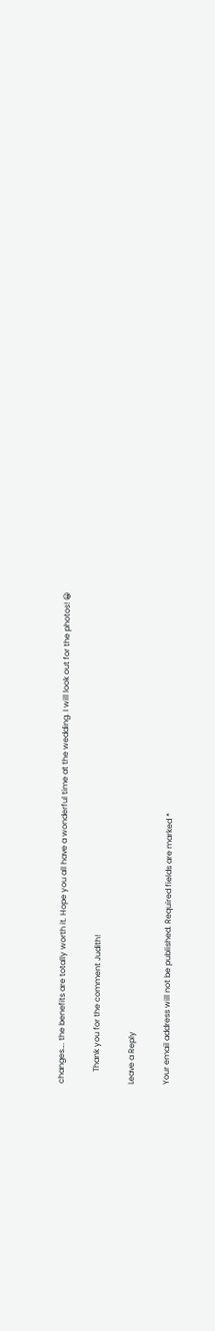changes…. the benefits are totally worth it. Hope you all have a wonderful time at the wedding. I will look out for the photos! 😀

      Thank you for the comment Judith!

Leave a Reply

Your email address will not be published. Required fields are marked *